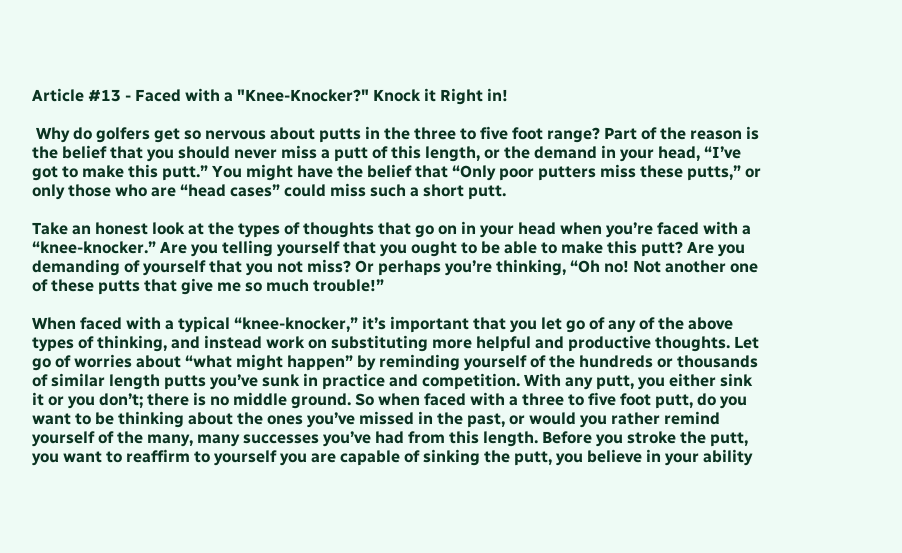Article #13 - Faced with a "Knee-Knocker?" Knock it Right in!

 Why do golfers get so nervous about putts in the three to five foot range? Part of the reason is the belief that you should never miss a putt of this length, or the demand in your head, “I’ve got to make this putt.” You might have the belief that “Only poor putters miss these putts,” or only those who are “head cases” could miss such a short putt.

Take an honest look at the types of thoughts that go on in your head when you’re faced with a “knee-knocker.” Are you telling yourself that you ought to be able to make this putt? Are you demanding of yourself that you not miss? Or perhaps you’re thinking, “Oh no! Not another one of these putts that give me so much trouble!”

When faced with a typical “knee-knocker,” it’s important that you let go of any of the above types of thinking, and instead work on substituting more helpful and productive thoughts. Let go of worries about “what might happen” by reminding yourself of the hundreds or thousands of similar length putts you’ve sunk in practice and competition. With any putt, you either sink it or you don’t; there is no middle ground. So when faced with a three to five foot putt, do you want to be thinking about the ones you’ve missed in the past, or would you rather remind yourself of the many, many successes you’ve had from this length. Before you stroke the putt, you want to reaffirm to yourself you are capable of sinking the putt, you believe in your ability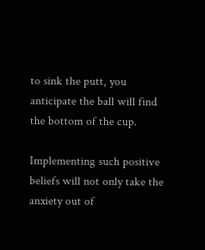to sink the putt, you anticipate the ball will find the bottom of the cup.

Implementing such positive beliefs will not only take the anxiety out of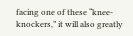facing one of these “knee-knockers,” it will also greatly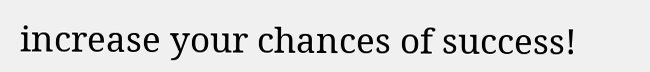increase your chances of success!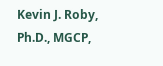Kevin J. Roby, Ph.D., MGCP,